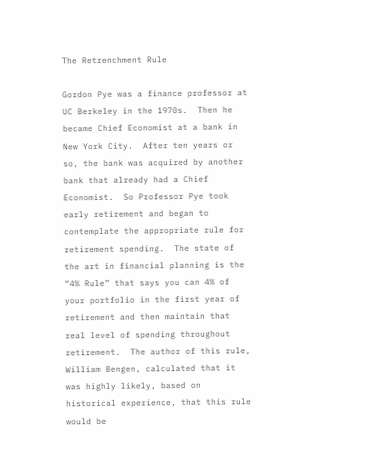The Retrenchment Rule

Gordon Pye was a finance professor at UC Berkeley in the 1970s.  Then he became Chief Economist at a bank in New York City.  After ten years or so, the bank was acquired by another bank that already had a Chief Economist.  So Professor Pye took early retirement and began to contemplate the appropriate rule for retirement spending.  The state of the art in financial planning is the “4% Rule” that says you can 4% of your portfolio in the first year of retirement and then maintain that real level of spending throughout retirement.  The author of this rule, William Bengen, calculated that it was highly likely, based on historical experience, that this rule would be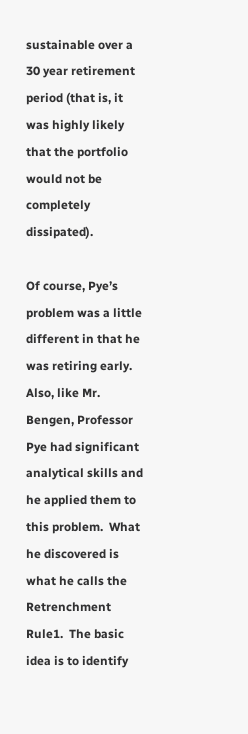sustainable over a 30 year retirement period (that is, it was highly likely that the portfolio would not be completely dissipated).

Of course, Pye’s problem was a little different in that he was retiring early.  Also, like Mr. Bengen, Professor Pye had significant analytical skills and he applied them to this problem.  What he discovered is what he calls the Retrenchment Rule1.  The basic idea is to identify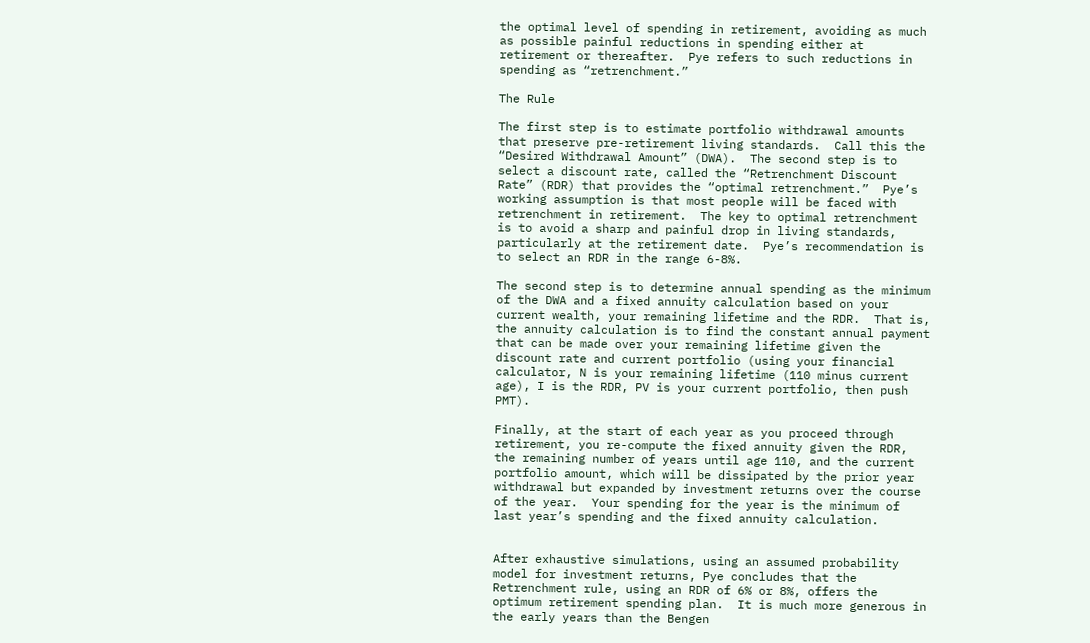the optimal level of spending in retirement, avoiding as much as possible painful reductions in spending either at retirement or thereafter.  Pye refers to such reductions in spending as “retrenchment.”

The Rule

The first step is to estimate portfolio withdrawal amounts that preserve pre-retirement living standards.  Call this the “Desired Withdrawal Amount” (DWA).  The second step is to select a discount rate, called the “Retrenchment Discount Rate” (RDR) that provides the “optimal retrenchment.”  Pye’s working assumption is that most people will be faced with retrenchment in retirement.  The key to optimal retrenchment is to avoid a sharp and painful drop in living standards, particularly at the retirement date.  Pye’s recommendation is to select an RDR in the range 6-8%.

The second step is to determine annual spending as the minimum of the DWA and a fixed annuity calculation based on your current wealth, your remaining lifetime and the RDR.  That is, the annuity calculation is to find the constant annual payment that can be made over your remaining lifetime given the discount rate and current portfolio (using your financial calculator, N is your remaining lifetime (110 minus current age), I is the RDR, PV is your current portfolio, then push PMT).

Finally, at the start of each year as you proceed through retirement, you re-compute the fixed annuity given the RDR, the remaining number of years until age 110, and the current portfolio amount, which will be dissipated by the prior year withdrawal but expanded by investment returns over the course of the year.  Your spending for the year is the minimum of last year’s spending and the fixed annuity calculation.


After exhaustive simulations, using an assumed probability model for investment returns, Pye concludes that the Retrenchment rule, using an RDR of 6% or 8%, offers the optimum retirement spending plan.  It is much more generous in the early years than the Bengen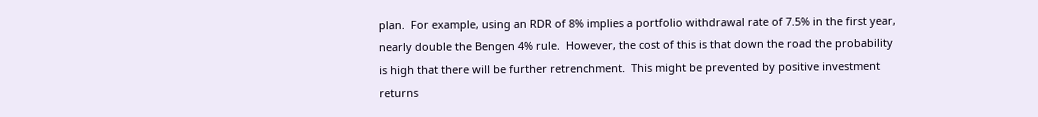plan.  For example, using an RDR of 8% implies a portfolio withdrawal rate of 7.5% in the first year, nearly double the Bengen 4% rule.  However, the cost of this is that down the road the probability is high that there will be further retrenchment.  This might be prevented by positive investment returns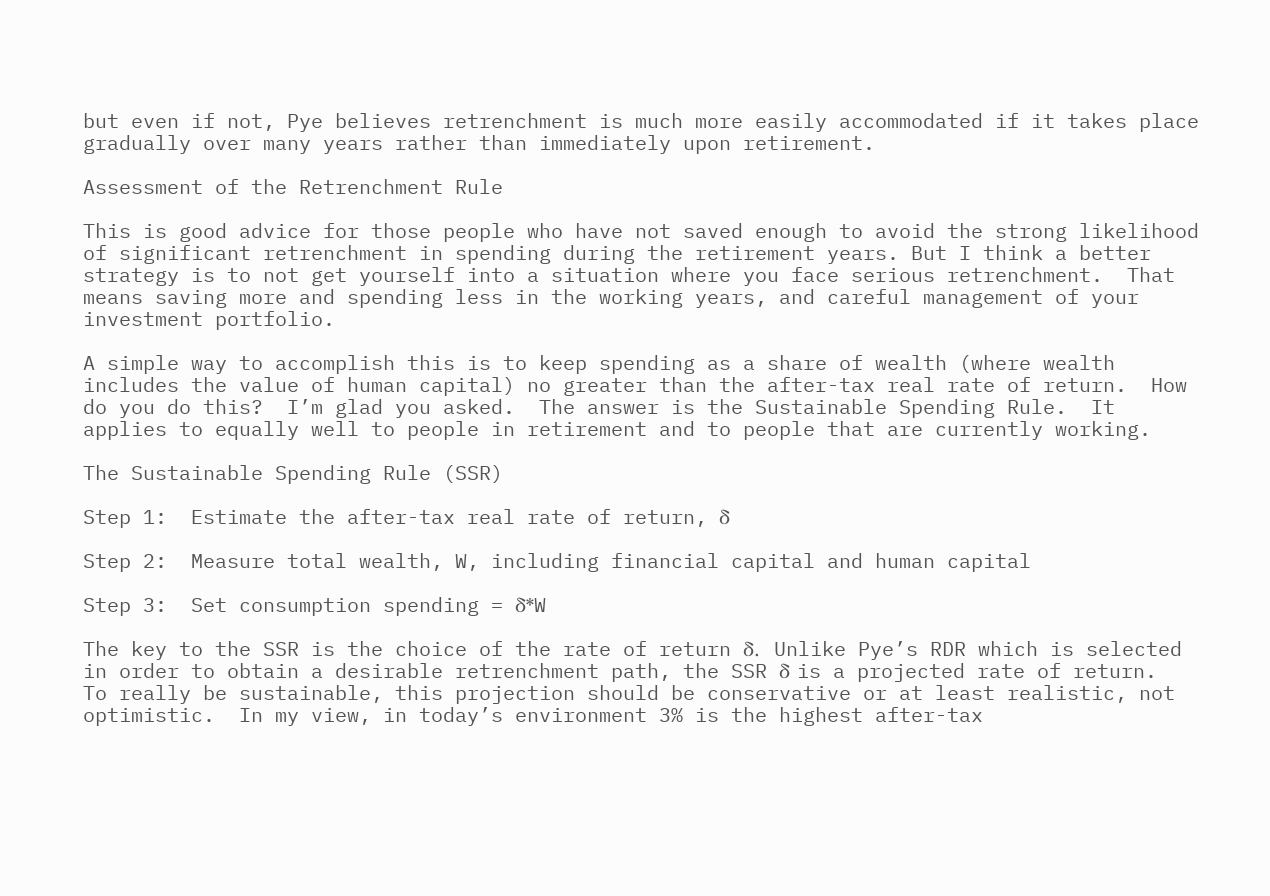but even if not, Pye believes retrenchment is much more easily accommodated if it takes place gradually over many years rather than immediately upon retirement.

Assessment of the Retrenchment Rule

This is good advice for those people who have not saved enough to avoid the strong likelihood of significant retrenchment in spending during the retirement years. But I think a better strategy is to not get yourself into a situation where you face serious retrenchment.  That means saving more and spending less in the working years, and careful management of your investment portfolio.

A simple way to accomplish this is to keep spending as a share of wealth (where wealth includes the value of human capital) no greater than the after-tax real rate of return.  How do you do this?  I’m glad you asked.  The answer is the Sustainable Spending Rule.  It applies to equally well to people in retirement and to people that are currently working.

The Sustainable Spending Rule (SSR)

Step 1:  Estimate the after-tax real rate of return, δ

Step 2:  Measure total wealth, W, including financial capital and human capital

Step 3:  Set consumption spending = δ*W

The key to the SSR is the choice of the rate of return δ.  Unlike Pye’s RDR which is selected in order to obtain a desirable retrenchment path, the SSR δ is a projected rate of return.  To really be sustainable, this projection should be conservative or at least realistic, not optimistic.  In my view, in today’s environment 3% is the highest after-tax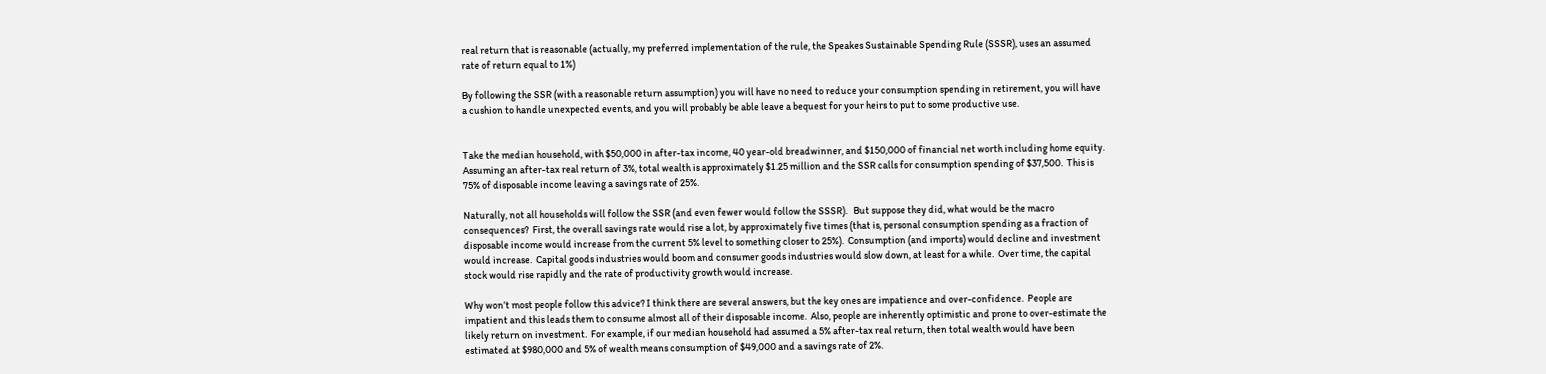real return that is reasonable (actually, my preferred implementation of the rule, the Speakes Sustainable Spending Rule (SSSR), uses an assumed rate of return equal to 1%)

By following the SSR (with a reasonable return assumption) you will have no need to reduce your consumption spending in retirement, you will have a cushion to handle unexpected events, and you will probably be able leave a bequest for your heirs to put to some productive use.


Take the median household, with $50,000 in after-tax income, 40 year-old breadwinner, and $150,000 of financial net worth including home equity.  Assuming an after-tax real return of 3%, total wealth is approximately $1.25 million and the SSR calls for consumption spending of $37,500.  This is 75% of disposable income leaving a savings rate of 25%.

Naturally, not all households will follow the SSR (and even fewer would follow the SSSR).   But suppose they did, what would be the macro consequences?  First, the overall savings rate would rise a lot, by approximately five times (that is, personal consumption spending as a fraction of disposable income would increase from the current 5% level to something closer to 25%).  Consumption (and imports) would decline and investment would increase.  Capital goods industries would boom and consumer goods industries would slow down, at least for a while.  Over time, the capital stock would rise rapidly and the rate of productivity growth would increase.

Why won’t most people follow this advice? I think there are several answers, but the key ones are impatience and over-confidence.  People are impatient and this leads them to consume almost all of their disposable income.  Also, people are inherently optimistic and prone to over-estimate the likely return on investment.  For example, if our median household had assumed a 5% after-tax real return, then total wealth would have been estimated at $980,000 and 5% of wealth means consumption of $49,000 and a savings rate of 2%.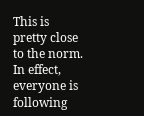This is pretty close to the norm.  In effect, everyone is following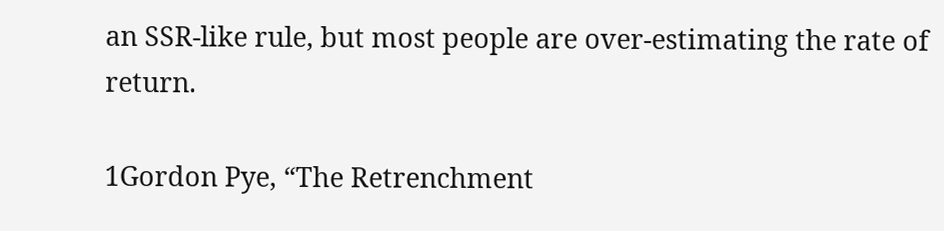an SSR-like rule, but most people are over-estimating the rate of return.

1Gordon Pye, “The Retrenchment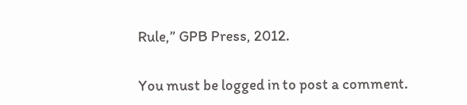Rule,” GPB Press, 2012.

You must be logged in to post a comment.